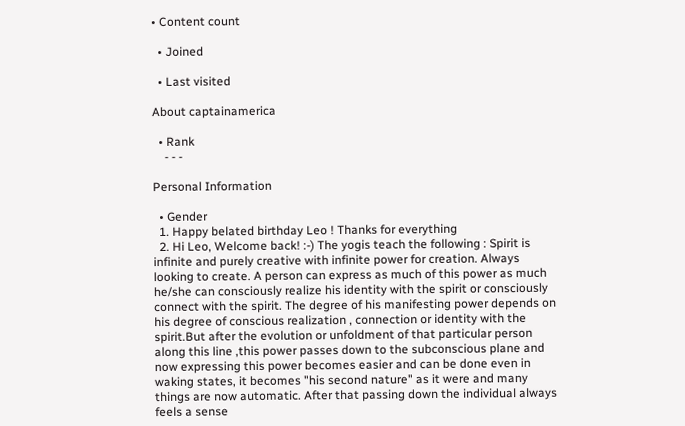• Content count

  • Joined

  • Last visited

About captainamerica

  • Rank
    - - -

Personal Information

  • Gender
  1. Happy belated birthday Leo ! Thanks for everything
  2. Hi Leo, Welcome back! :-) The yogis teach the following : Spirit is infinite and purely creative with infinite power for creation. Always looking to create. A person can express as much of this power as much he/she can consciously realize his identity with the spirit or consciously connect with the spirit. The degree of his manifesting power depends on his degree of conscious realization , connection or identity with the spirit.But after the evolution or unfoldment of that particular person along this line ,this power passes down to the subconscious plane and now expressing this power becomes easier and can be done even in waking states, it becomes "his second nature" as it were and many things are now automatic. After that passing down the individual always feels a sense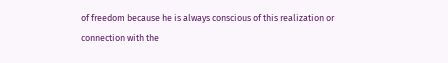of freedom because he is always conscious of this realization or connection with the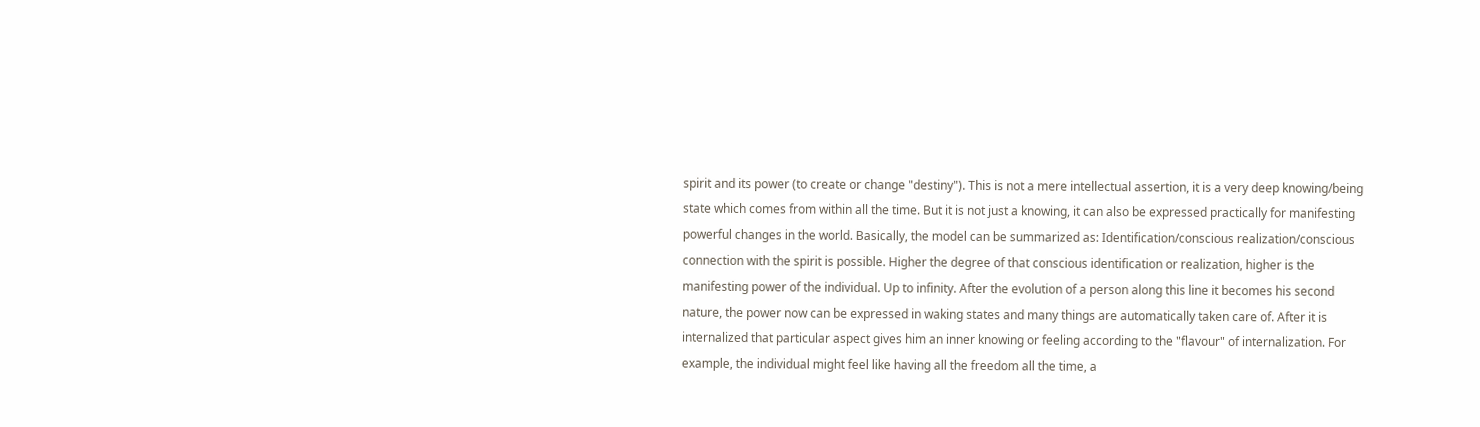spirit and its power (to create or change "destiny"). This is not a mere intellectual assertion, it is a very deep knowing/being state which comes from within all the time. But it is not just a knowing, it can also be expressed practically for manifesting powerful changes in the world. Basically, the model can be summarized as: Identification/conscious realization/conscious connection with the spirit is possible. Higher the degree of that conscious identification or realization, higher is the manifesting power of the individual. Up to infinity. After the evolution of a person along this line it becomes his second nature, the power now can be expressed in waking states and many things are automatically taken care of. After it is internalized that particular aspect gives him an inner knowing or feeling according to the "flavour" of internalization. For example, the individual might feel like having all the freedom all the time, a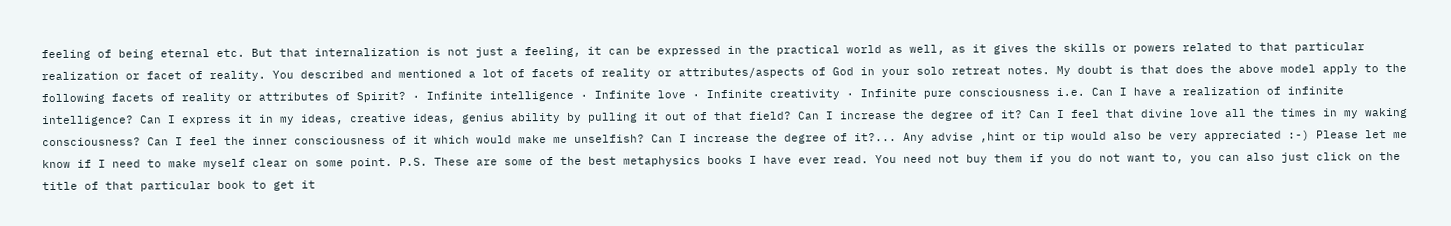feeling of being eternal etc. But that internalization is not just a feeling, it can be expressed in the practical world as well, as it gives the skills or powers related to that particular realization or facet of reality. You described and mentioned a lot of facets of reality or attributes/aspects of God in your solo retreat notes. My doubt is that does the above model apply to the following facets of reality or attributes of Spirit? · Infinite intelligence · Infinite love · Infinite creativity · Infinite pure consciousness i.e. Can I have a realization of infinite intelligence? Can I express it in my ideas, creative ideas, genius ability by pulling it out of that field? Can I increase the degree of it? Can I feel that divine love all the times in my waking consciousness? Can I feel the inner consciousness of it which would make me unselfish? Can I increase the degree of it?... Any advise ,hint or tip would also be very appreciated :-) Please let me know if I need to make myself clear on some point. P.S. These are some of the best metaphysics books I have ever read. You need not buy them if you do not want to, you can also just click on the title of that particular book to get it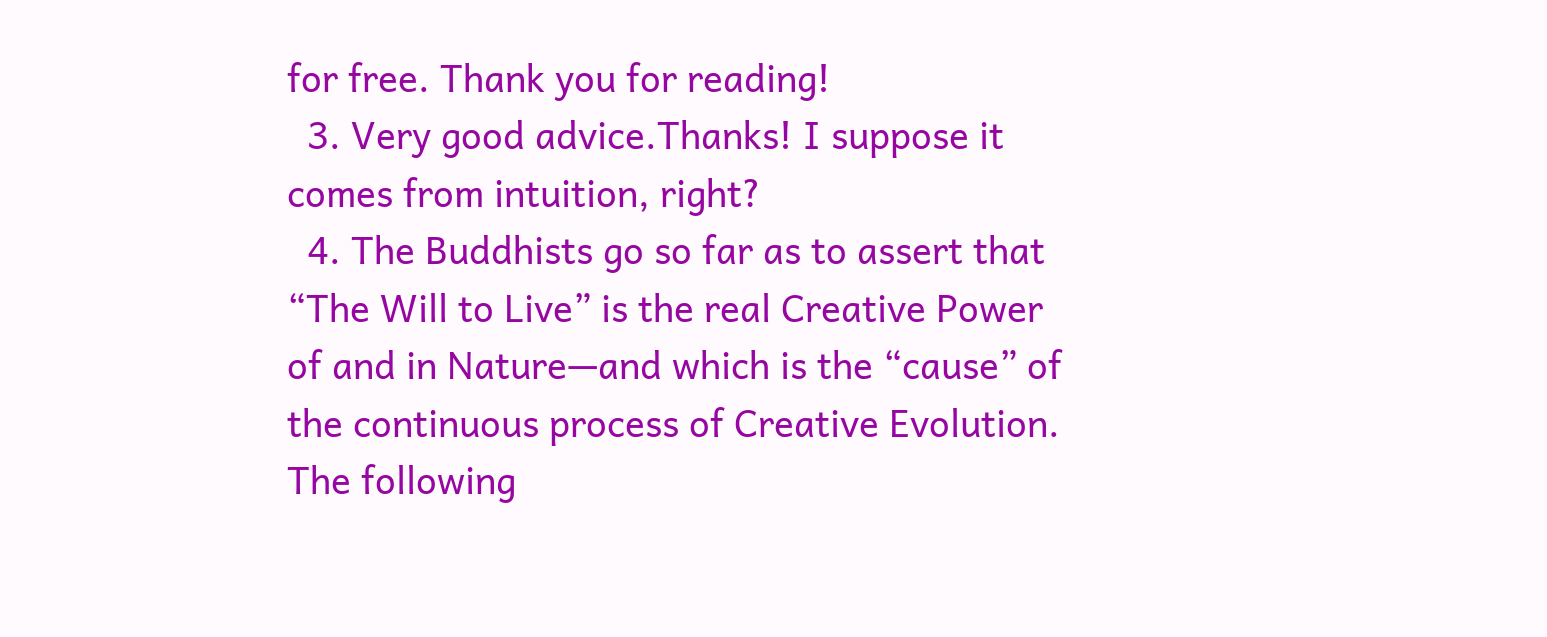for free. Thank you for reading!
  3. Very good advice.Thanks! I suppose it comes from intuition, right?
  4. The Buddhists go so far as to assert that “The Will to Live” is the real Creative Power of and in Nature—and which is the “cause” of the continuous process of Creative Evolution. The following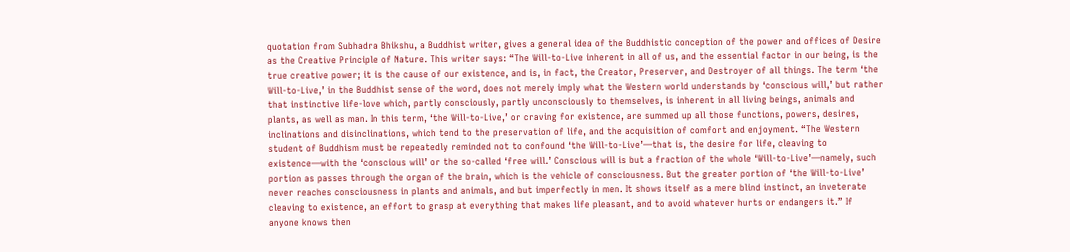quotation from Subhadra Bhikshu, a Buddhist writer, gives a general idea of the Buddhistic conception of the power and offices of Desire as the Creative Principle of Nature. This writer says: “The Will‑to‑Live inherent in all of us, and the essential factor in our being, is the true creative power; it is the cause of our existence, and is, in fact, the Creator, Preserver, and Destroyer of all things. The term ‘the Will‑to‑Live,’ in the Buddhist sense of the word, does not merely imply what the Western world understands by ‘conscious will,’ but rather that instinctive life‑love which, partly consciously, partly unconsciously to themselves, is inherent in all living beings, animals and plants, as well as man. In this term, ‘the Will‑to‑Live,’ or craving for existence, are summed up all those functions, powers, desires, inclinations and disinclinations, which tend to the preservation of life, and the acquisition of comfort and enjoyment. “The Western student of Buddhism must be repeatedly reminded not to confound ‘the Will‑to‑Live’—that is, the desire for life, cleaving to existence—with the ‘conscious will’ or the so‑called ‘free will.’ Conscious will is but a fraction of the whole ‘Will‑to‑Live’—namely, such portion as passes through the organ of the brain, which is the vehicle of consciousness. But the greater portion of ‘the Will‑to‑Live’ never reaches consciousness in plants and animals, and but imperfectly in men. It shows itself as a mere blind instinct, an inveterate cleaving to existence, an effort to grasp at everything that makes life pleasant, and to avoid whatever hurts or endangers it.” If anyone knows then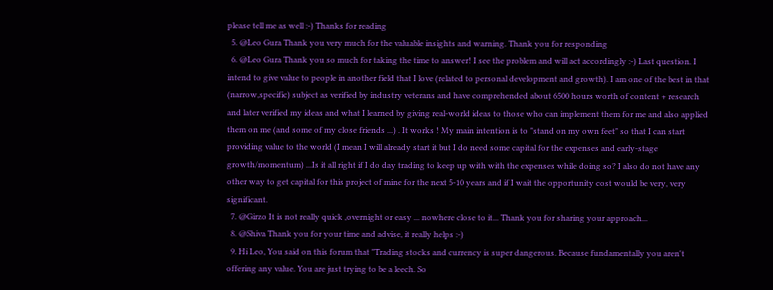please tell me as well :-) Thanks for reading
  5. @Leo Gura Thank you very much for the valuable insights and warning. Thank you for responding
  6. @Leo Gura Thank you so much for taking the time to answer! I see the problem and will act accordingly :-) Last question. I intend to give value to people in another field that I love (related to personal development and growth). I am one of the best in that (narrow,specific) subject as verified by industry veterans and have comprehended about 6500 hours worth of content + research and later verified my ideas and what I learned by giving real-world ideas to those who can implement them for me and also applied them on me (and some of my close friends ...) . It works ! My main intention is to "stand on my own feet" so that I can start providing value to the world (I mean I will already start it but I do need some capital for the expenses and early-stage growth/momentum) ...Is it all right if I do day trading to keep up with with the expenses while doing so? I also do not have any other way to get capital for this project of mine for the next 5-10 years and if I wait the opportunity cost would be very, very significant.
  7. @Girzo It is not really quick ,overnight or easy ... nowhere close to it... Thank you for sharing your approach...
  8. @Shiva Thank you for your time and advise, it really helps :-)
  9. Hi Leo, You said on this forum that "Trading stocks and currency is super dangerous. Because fundamentally you aren't offering any value. You are just trying to be a leech. So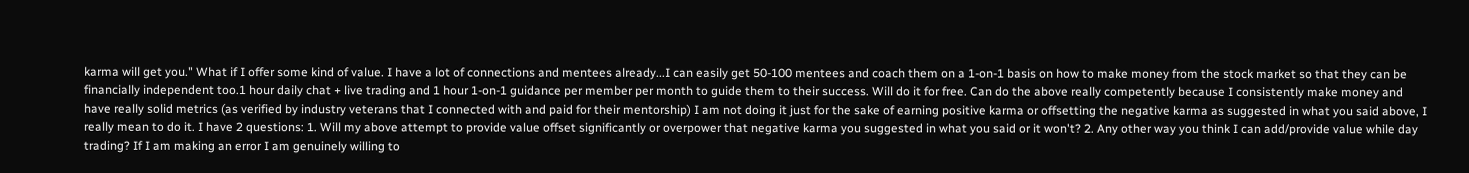karma will get you." What if I offer some kind of value. I have a lot of connections and mentees already...I can easily get 50-100 mentees and coach them on a 1-on-1 basis on how to make money from the stock market so that they can be financially independent too.1 hour daily chat + live trading and 1 hour 1-on-1 guidance per member per month to guide them to their success. Will do it for free. Can do the above really competently because I consistently make money and have really solid metrics (as verified by industry veterans that I connected with and paid for their mentorship) I am not doing it just for the sake of earning positive karma or offsetting the negative karma as suggested in what you said above, I really mean to do it. I have 2 questions: 1. Will my above attempt to provide value offset significantly or overpower that negative karma you suggested in what you said or it won't? 2. Any other way you think I can add/provide value while day trading? If I am making an error I am genuinely willing to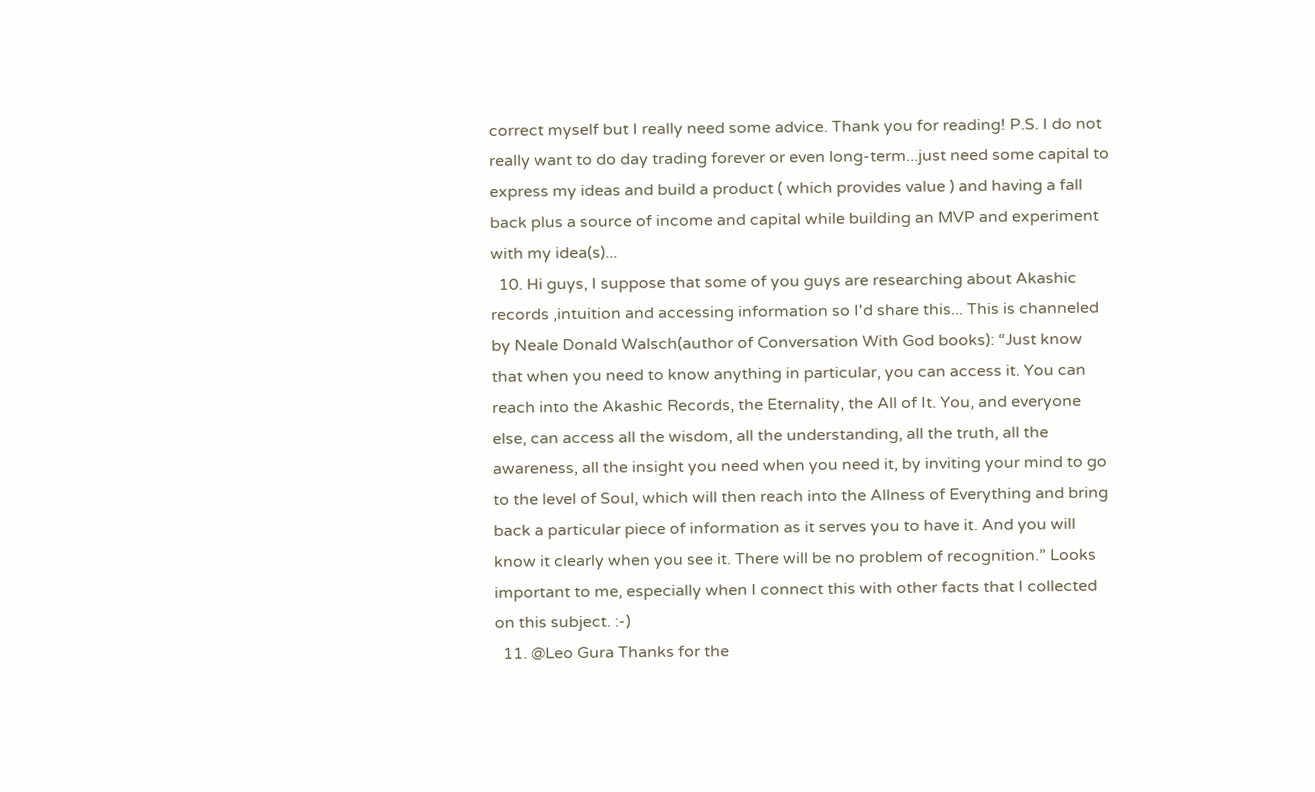correct myself but I really need some advice. Thank you for reading! P.S. I do not really want to do day trading forever or even long-term...just need some capital to express my ideas and build a product ( which provides value ) and having a fall back plus a source of income and capital while building an MVP and experiment with my idea(s)...
  10. Hi guys, I suppose that some of you guys are researching about Akashic records ,intuition and accessing information so I'd share this... This is channeled by Neale Donald Walsch(author of Conversation With God books): “Just know that when you need to know anything in particular, you can access it. You can reach into the Akashic Records, the Eternality, the All of It. You, and everyone else, can access all the wisdom, all the understanding, all the truth, all the awareness, all the insight you need when you need it, by inviting your mind to go to the level of Soul, which will then reach into the Allness of Everything and bring back a particular piece of information as it serves you to have it. And you will know it clearly when you see it. There will be no problem of recognition.” Looks important to me, especially when I connect this with other facts that I collected on this subject. :-)
  11. @Leo Gura Thanks for the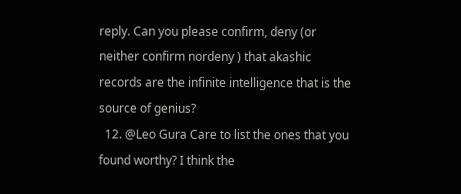reply. Can you please confirm, deny (or neither confirm nordeny ) that akashic records are the infinite intelligence that is the source of genius?
  12. @Leo Gura Care to list the ones that you found worthy? I think the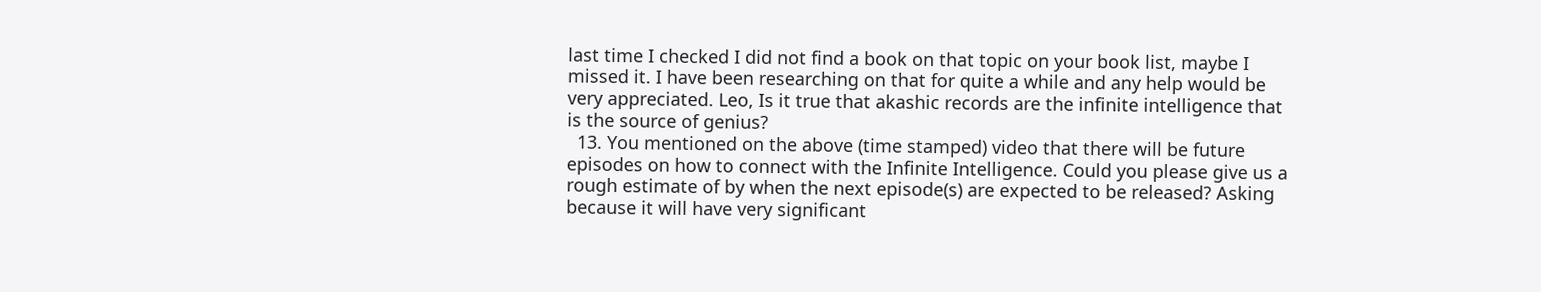last time I checked I did not find a book on that topic on your book list, maybe I missed it. I have been researching on that for quite a while and any help would be very appreciated. Leo, Is it true that akashic records are the infinite intelligence that is the source of genius?
  13. You mentioned on the above (time stamped) video that there will be future episodes on how to connect with the Infinite Intelligence. Could you please give us a rough estimate of by when the next episode(s) are expected to be released? Asking because it will have very significant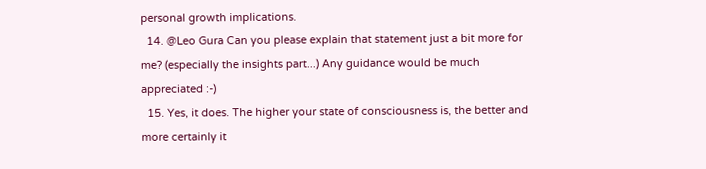personal growth implications.
  14. @Leo Gura Can you please explain that statement just a bit more for me? (especially the insights part...) Any guidance would be much appreciated :-)
  15. Yes, it does. The higher your state of consciousness is, the better and more certainly it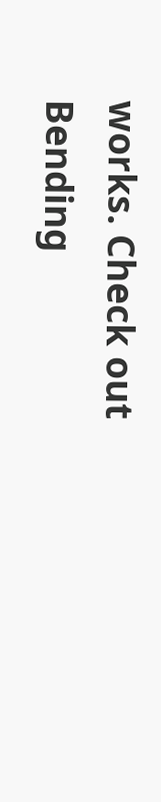works. Check out Bending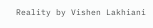Reality by Vishen Lakhiani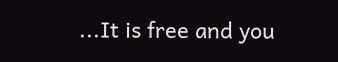...It is free and you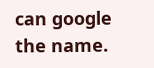can google the name.